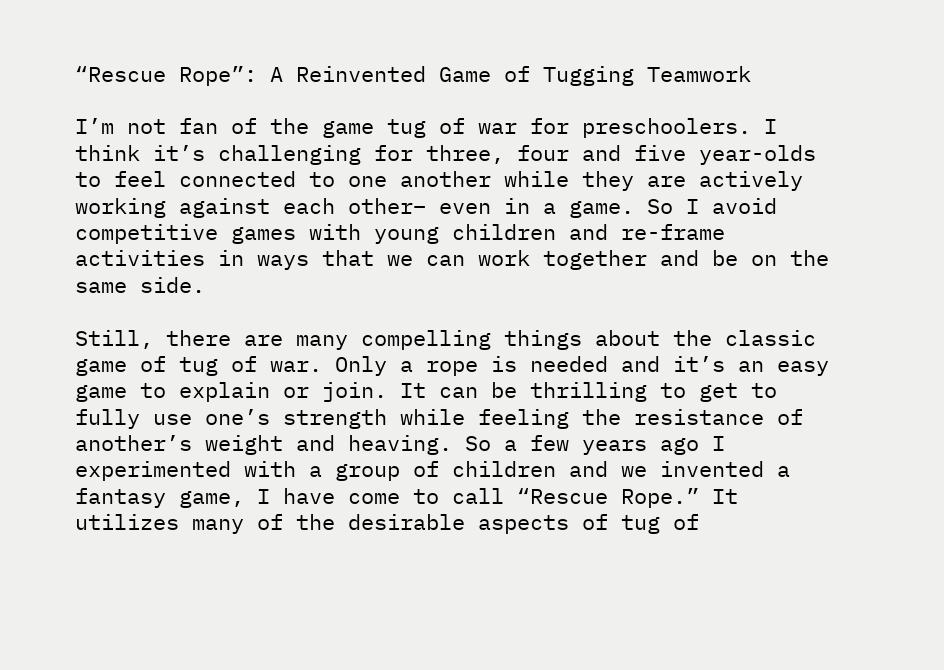“Rescue Rope”: A Reinvented Game of Tugging Teamwork

I’m not fan of the game tug of war for preschoolers. I think it’s challenging for three, four and five year-olds to feel connected to one another while they are actively working against each other– even in a game. So I avoid competitive games with young children and re-frame activities in ways that we can work together and be on the same side.

Still, there are many compelling things about the classic game of tug of war. Only a rope is needed and it’s an easy game to explain or join. It can be thrilling to get to fully use one’s strength while feeling the resistance of another’s weight and heaving. So a few years ago I experimented with a group of children and we invented a fantasy game, I have come to call “Rescue Rope.” It utilizes many of the desirable aspects of tug of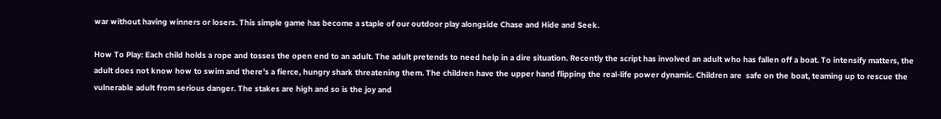war without having winners or losers. This simple game has become a staple of our outdoor play alongside Chase and Hide and Seek.

How To Play: Each child holds a rope and tosses the open end to an adult. The adult pretends to need help in a dire situation. Recently the script has involved an adult who has fallen off a boat. To intensify matters, the adult does not know how to swim and there’s a fierce, hungry shark threatening them. The children have the upper hand flipping the real-life power dynamic. Children are  safe on the boat, teaming up to rescue the vulnerable adult from serious danger. The stakes are high and so is the joy and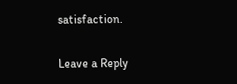satisfaction.

Leave a Reply